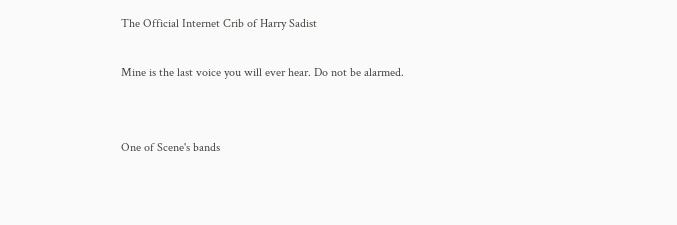The Official Internet Crib of Harry Sadist

Mine is the last voice you will ever hear. Do not be alarmed.


One of Scene's bands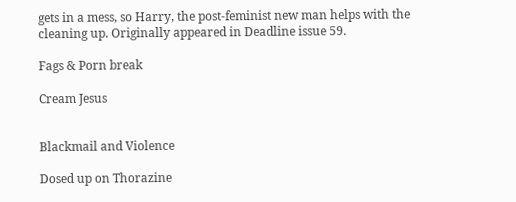gets in a mess, so Harry, the post-feminist new man helps with the cleaning up. Originally appeared in Deadline issue 59.

Fags & Porn break

Cream Jesus


Blackmail and Violence

Dosed up on Thorazine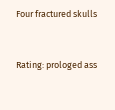Four fractured skulls



Rating: prologed ass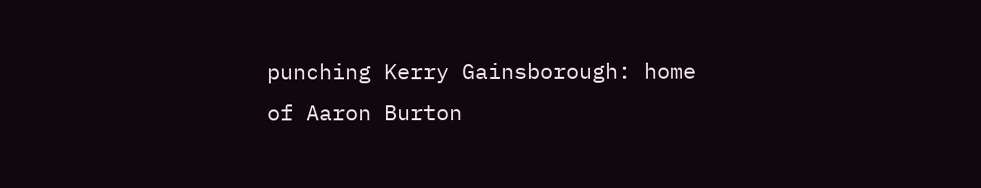punching Kerry Gainsborough: home of Aaron Burton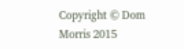Copyright © Dom Morris 2015